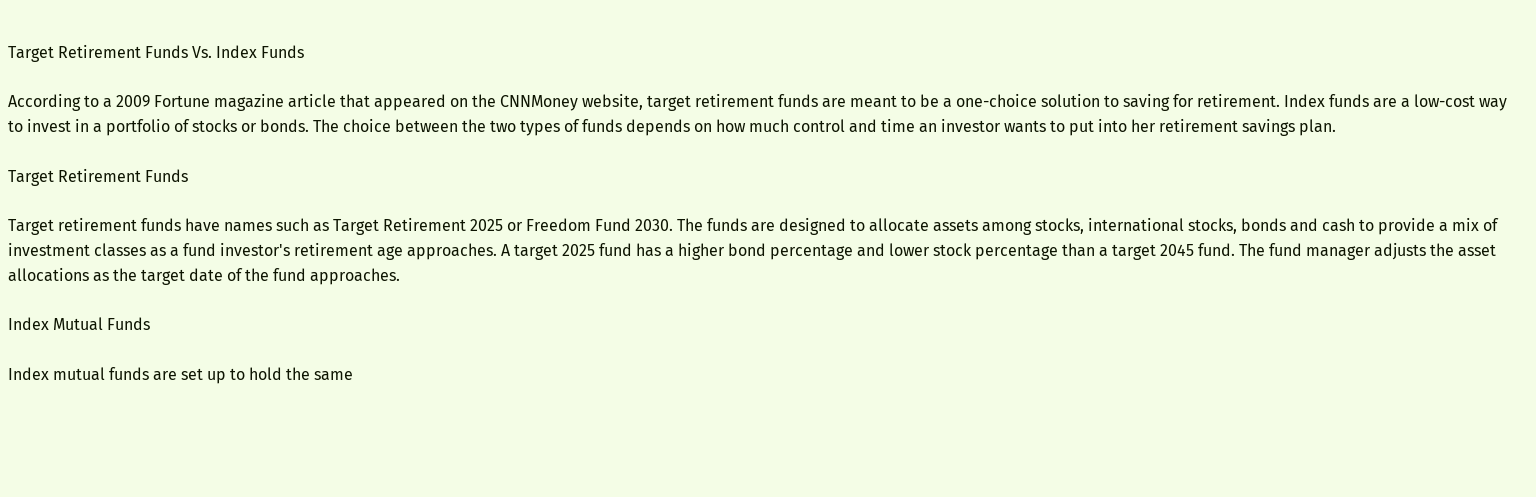Target Retirement Funds Vs. Index Funds

According to a 2009 Fortune magazine article that appeared on the CNNMoney website, target retirement funds are meant to be a one-choice solution to saving for retirement. Index funds are a low-cost way to invest in a portfolio of stocks or bonds. The choice between the two types of funds depends on how much control and time an investor wants to put into her retirement savings plan.

Target Retirement Funds

Target retirement funds have names such as Target Retirement 2025 or Freedom Fund 2030. The funds are designed to allocate assets among stocks, international stocks, bonds and cash to provide a mix of investment classes as a fund investor's retirement age approaches. A target 2025 fund has a higher bond percentage and lower stock percentage than a target 2045 fund. The fund manager adjusts the asset allocations as the target date of the fund approaches.

Index Mutual Funds

Index mutual funds are set up to hold the same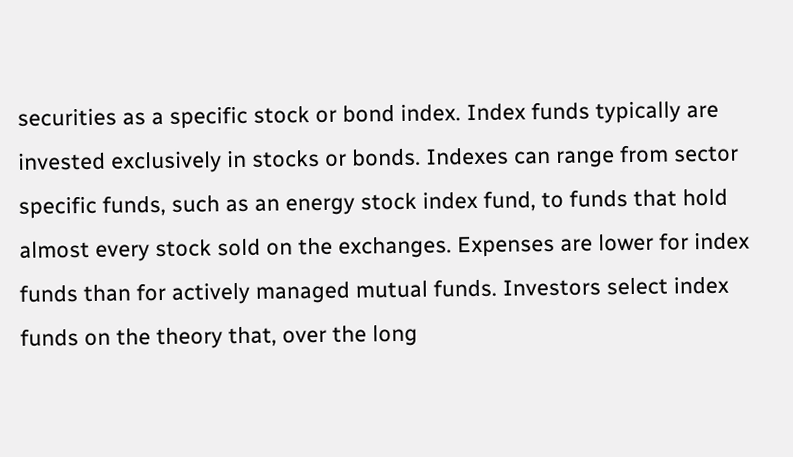securities as a specific stock or bond index. Index funds typically are invested exclusively in stocks or bonds. Indexes can range from sector specific funds, such as an energy stock index fund, to funds that hold almost every stock sold on the exchanges. Expenses are lower for index funds than for actively managed mutual funds. Investors select index funds on the theory that, over the long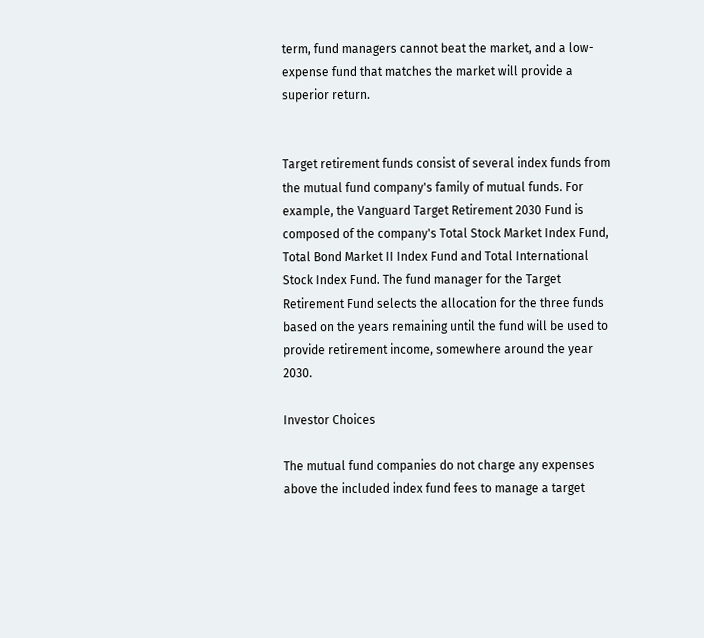term, fund managers cannot beat the market, and a low-expense fund that matches the market will provide a superior return.


Target retirement funds consist of several index funds from the mutual fund company's family of mutual funds. For example, the Vanguard Target Retirement 2030 Fund is composed of the company's Total Stock Market Index Fund, Total Bond Market II Index Fund and Total International Stock Index Fund. The fund manager for the Target Retirement Fund selects the allocation for the three funds based on the years remaining until the fund will be used to provide retirement income, somewhere around the year 2030.

Investor Choices

The mutual fund companies do not charge any expenses above the included index fund fees to manage a target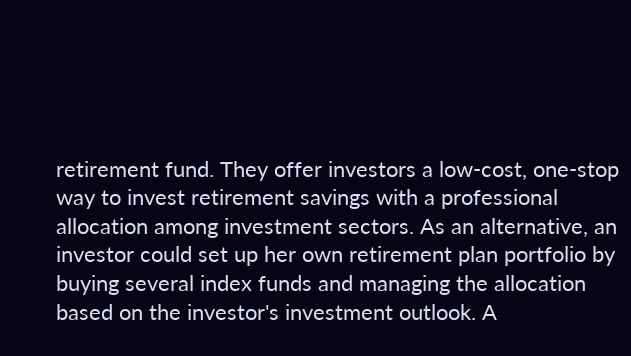retirement fund. They offer investors a low-cost, one-stop way to invest retirement savings with a professional allocation among investment sectors. As an alternative, an investor could set up her own retirement plan portfolio by buying several index funds and managing the allocation based on the investor's investment outlook. A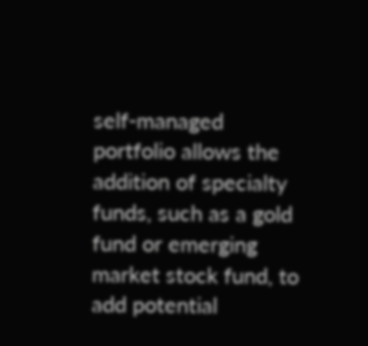self-managed portfolio allows the addition of specialty funds, such as a gold fund or emerging market stock fund, to add potential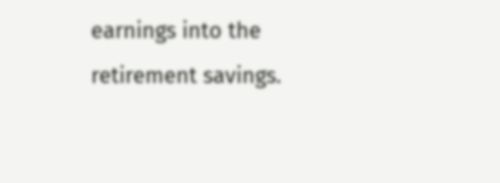earnings into the retirement savings.